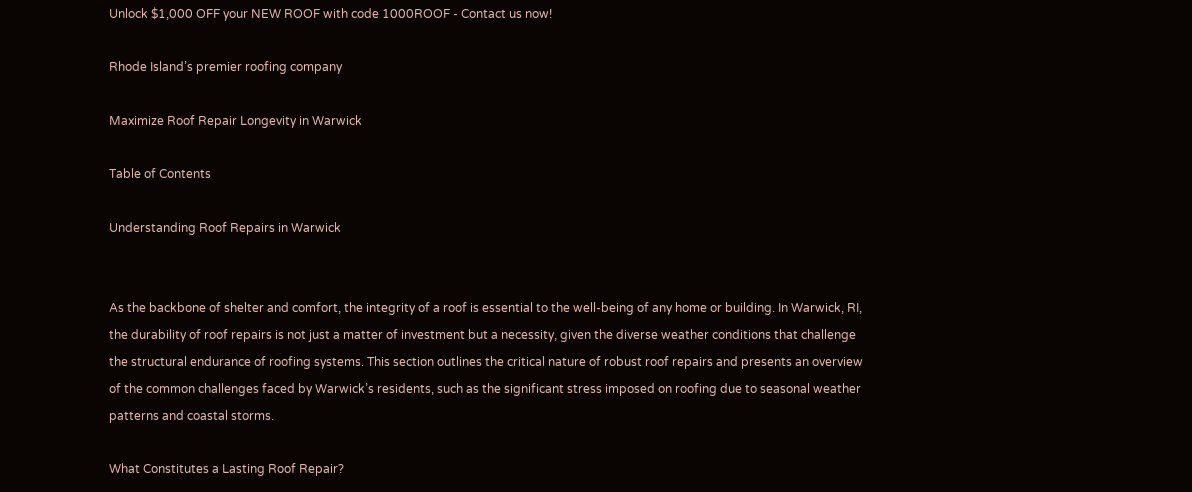Unlock $1,000 OFF your NEW ROOF with code 1000ROOF - Contact us now!

Rhode Island’s premier roofing company

Maximize Roof Repair Longevity in Warwick

Table of Contents

Understanding Roof Repairs in Warwick


As the backbone of shelter and comfort, the integrity of a roof is essential to the well-being of any home or building. In Warwick, RI, the durability of roof repairs is not just a matter of investment but a necessity, given the diverse weather conditions that challenge the structural endurance of roofing systems. This section outlines the critical nature of robust roof repairs and presents an overview of the common challenges faced by Warwick’s residents, such as the significant stress imposed on roofing due to seasonal weather patterns and coastal storms.

What Constitutes a Lasting Roof Repair?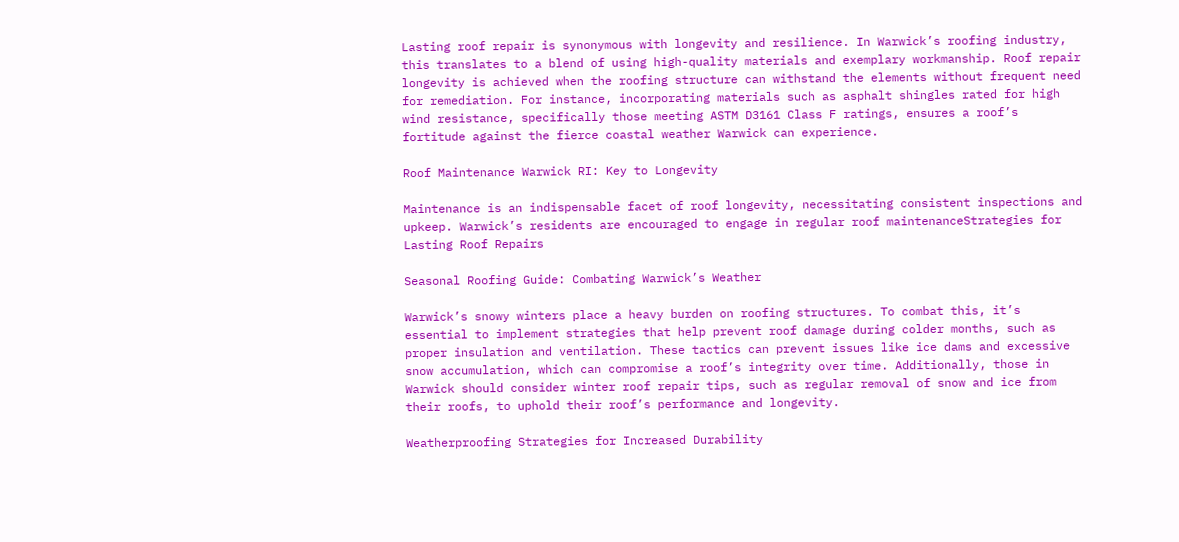Lasting roof repair is synonymous with longevity and resilience. In Warwick’s roofing industry, this translates to a blend of using high-quality materials and exemplary workmanship. Roof repair longevity is achieved when the roofing structure can withstand the elements without frequent need for remediation. For instance, incorporating materials such as asphalt shingles rated for high wind resistance, specifically those meeting ASTM D3161 Class F ratings, ensures a roof’s fortitude against the fierce coastal weather Warwick can experience.

Roof Maintenance Warwick RI: Key to Longevity

Maintenance is an indispensable facet of roof longevity, necessitating consistent inspections and upkeep. Warwick’s residents are encouraged to engage in regular roof maintenanceStrategies for Lasting Roof Repairs

Seasonal Roofing Guide: Combating Warwick’s Weather

Warwick’s snowy winters place a heavy burden on roofing structures. To combat this, it’s essential to implement strategies that help prevent roof damage during colder months, such as proper insulation and ventilation. These tactics can prevent issues like ice dams and excessive snow accumulation, which can compromise a roof’s integrity over time. Additionally, those in Warwick should consider winter roof repair tips, such as regular removal of snow and ice from their roofs, to uphold their roof’s performance and longevity.

Weatherproofing Strategies for Increased Durability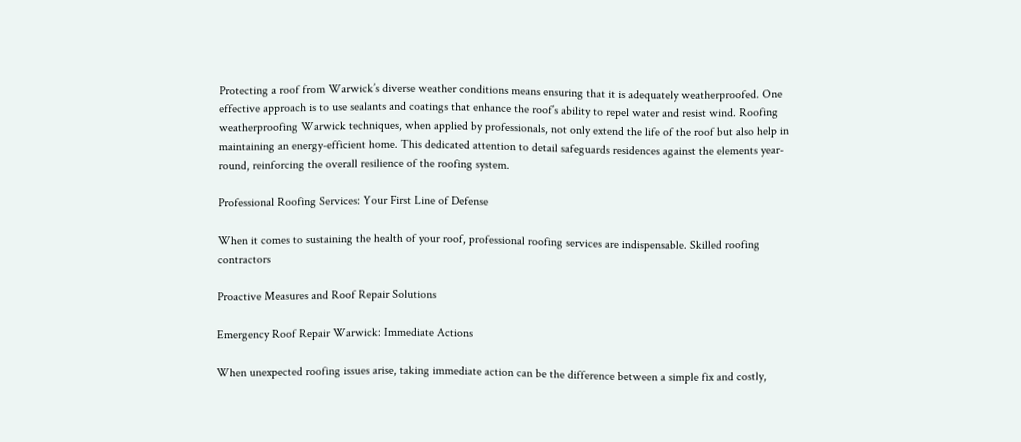Protecting a roof from Warwick’s diverse weather conditions means ensuring that it is adequately weatherproofed. One effective approach is to use sealants and coatings that enhance the roof’s ability to repel water and resist wind. Roofing weatherproofing Warwick techniques, when applied by professionals, not only extend the life of the roof but also help in maintaining an energy-efficient home. This dedicated attention to detail safeguards residences against the elements year-round, reinforcing the overall resilience of the roofing system.

Professional Roofing Services: Your First Line of Defense

When it comes to sustaining the health of your roof, professional roofing services are indispensable. Skilled roofing contractors

Proactive Measures and Roof Repair Solutions

Emergency Roof Repair Warwick: Immediate Actions

When unexpected roofing issues arise, taking immediate action can be the difference between a simple fix and costly,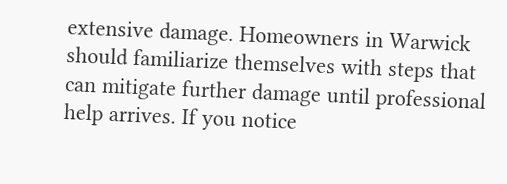extensive damage. Homeowners in Warwick should familiarize themselves with steps that can mitigate further damage until professional help arrives. If you notice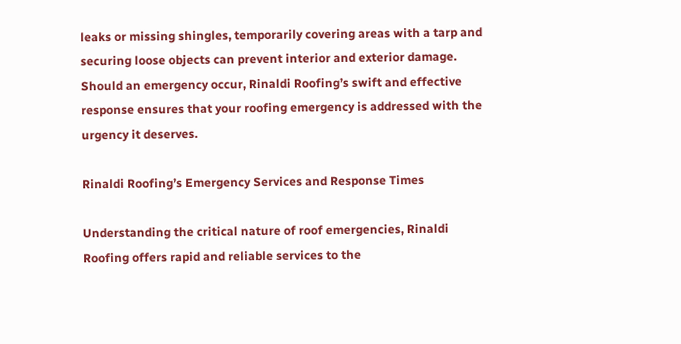leaks or missing shingles, temporarily covering areas with a tarp and securing loose objects can prevent interior and exterior damage. Should an emergency occur, Rinaldi Roofing’s swift and effective response ensures that your roofing emergency is addressed with the urgency it deserves.

Rinaldi Roofing’s Emergency Services and Response Times

Understanding the critical nature of roof emergencies, Rinaldi Roofing offers rapid and reliable services to the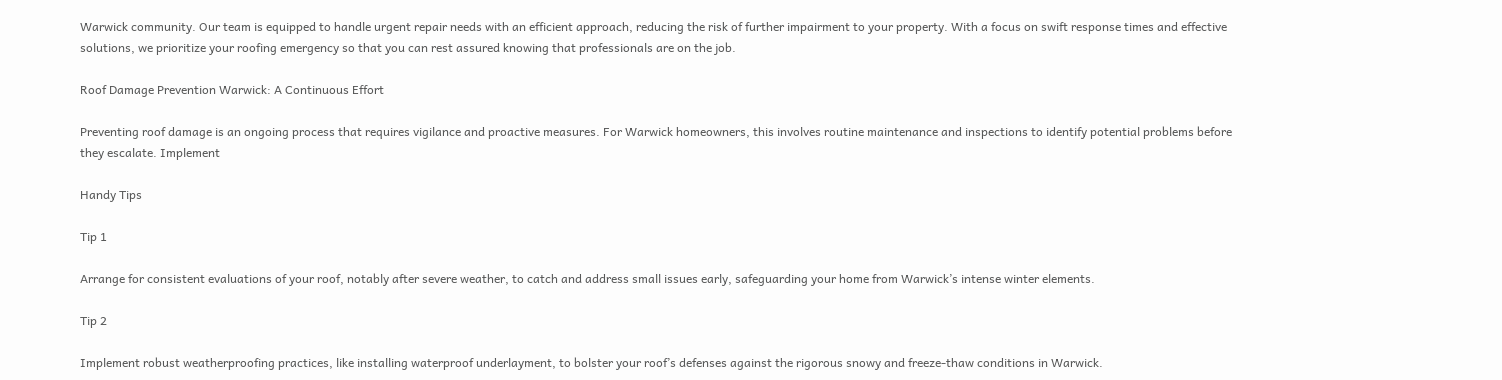Warwick community. Our team is equipped to handle urgent repair needs with an efficient approach, reducing the risk of further impairment to your property. With a focus on swift response times and effective solutions, we prioritize your roofing emergency so that you can rest assured knowing that professionals are on the job.

Roof Damage Prevention Warwick: A Continuous Effort

Preventing roof damage is an ongoing process that requires vigilance and proactive measures. For Warwick homeowners, this involves routine maintenance and inspections to identify potential problems before they escalate. Implement

Handy Tips

Tip 1

Arrange for consistent evaluations of your roof, notably after severe weather, to catch and address small issues early, safeguarding your home from Warwick’s intense winter elements.

Tip 2

Implement robust weatherproofing practices, like installing waterproof underlayment, to bolster your roof’s defenses against the rigorous snowy and freeze-thaw conditions in Warwick.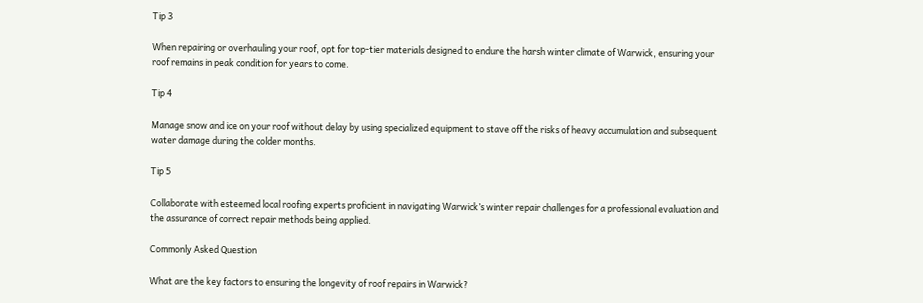Tip 3

When repairing or overhauling your roof, opt for top-tier materials designed to endure the harsh winter climate of Warwick, ensuring your roof remains in peak condition for years to come.

Tip 4

Manage snow and ice on your roof without delay by using specialized equipment to stave off the risks of heavy accumulation and subsequent water damage during the colder months.

Tip 5

Collaborate with esteemed local roofing experts proficient in navigating Warwick’s winter repair challenges for a professional evaluation and the assurance of correct repair methods being applied.

Commonly Asked Question

What are the key factors to ensuring the longevity of roof repairs in Warwick?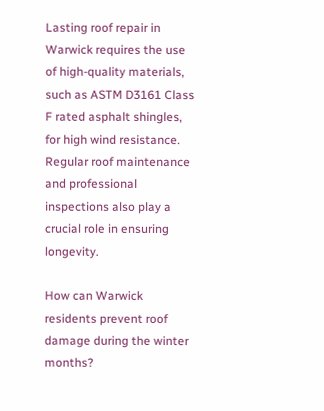Lasting roof repair in Warwick requires the use of high-quality materials, such as ASTM D3161 Class F rated asphalt shingles, for high wind resistance. Regular roof maintenance and professional inspections also play a crucial role in ensuring longevity.

How can Warwick residents prevent roof damage during the winter months?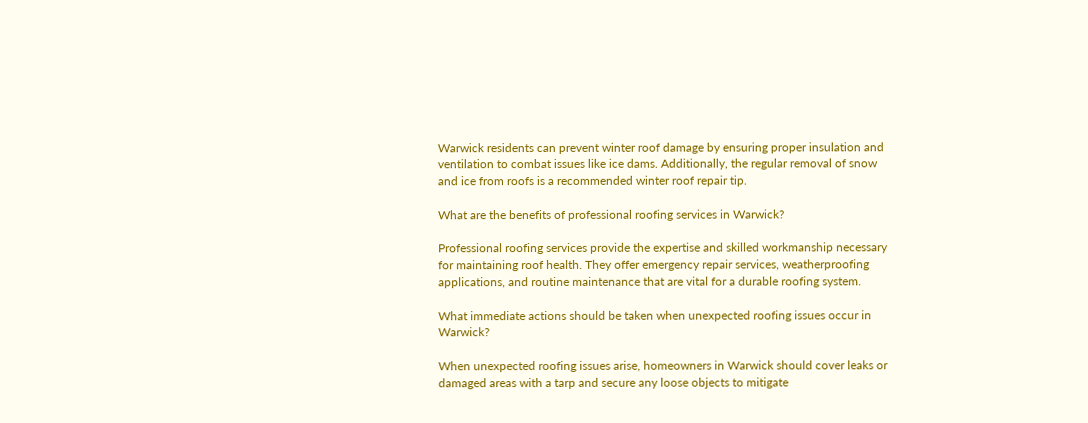Warwick residents can prevent winter roof damage by ensuring proper insulation and ventilation to combat issues like ice dams. Additionally, the regular removal of snow and ice from roofs is a recommended winter roof repair tip.

What are the benefits of professional roofing services in Warwick?

Professional roofing services provide the expertise and skilled workmanship necessary for maintaining roof health. They offer emergency repair services, weatherproofing applications, and routine maintenance that are vital for a durable roofing system.

What immediate actions should be taken when unexpected roofing issues occur in Warwick?

When unexpected roofing issues arise, homeowners in Warwick should cover leaks or damaged areas with a tarp and secure any loose objects to mitigate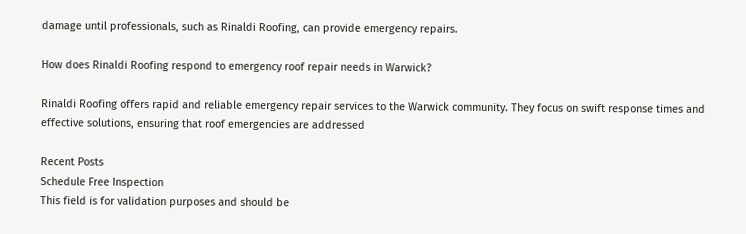damage until professionals, such as Rinaldi Roofing, can provide emergency repairs.

How does Rinaldi Roofing respond to emergency roof repair needs in Warwick?

Rinaldi Roofing offers rapid and reliable emergency repair services to the Warwick community. They focus on swift response times and effective solutions, ensuring that roof emergencies are addressed

Recent Posts
Schedule Free Inspection
This field is for validation purposes and should be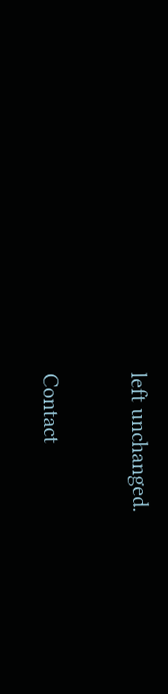left unchanged.

Contact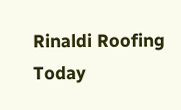Rinaldi Roofing Today